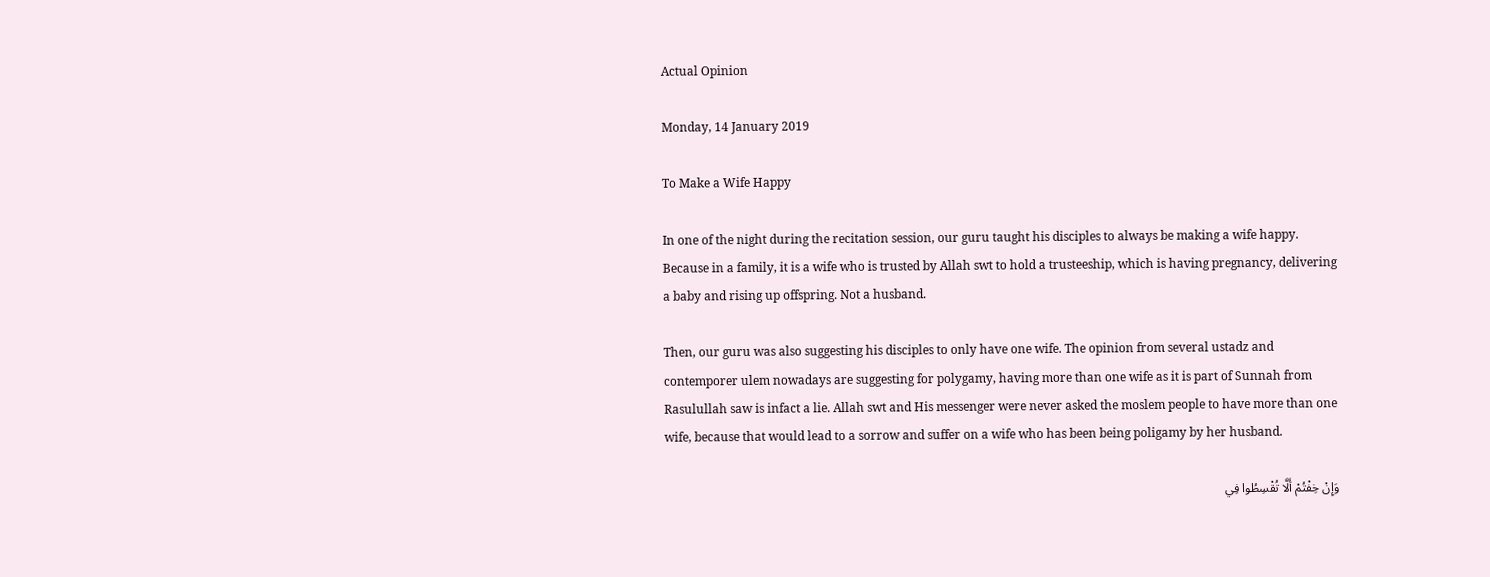Actual Opinion

Monday, 14 January 2019

To Make a Wife Happy

In one of the night during the recitation session, our guru taught his disciples to always be making a wife happy. Because in a family, it is a wife who is trusted by Allah swt to hold a trusteeship, which is having pregnancy, delivering a baby and rising up offspring. Not a husband.

Then, our guru was also suggesting his disciples to only have one wife. The opinion from several ustadz and contemporer ulem nowadays are suggesting for polygamy, having more than one wife as it is part of Sunnah from Rasulullah saw is infact a lie. Allah swt and His messenger were never asked the moslem people to have more than one wife, because that would lead to a sorrow and suffer on a wife who has been being poligamy by her husband.

وَإِنْ خِفْتُمْ أَلَّا تُقْسِطُوا فِي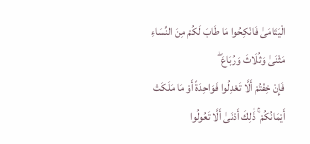الْيَتَامَىٰ فَانْكِحُوا مَا طَابَ لَكُمْ مِنَ النِّسَاءِ مَثْنَىٰ وَثُلَاثَ وَرُبَاعَ ۖ
فَإِنْ خِفْتُمْ أَلَّا تَعْدِلُوا فَوَاحِدَةً أَوْ مَا مَلَكَتْ أَيْمَانُكُمْ ۚ ذَٰلِكَ أَدْنَىٰ أَلَّا تَعُولُوا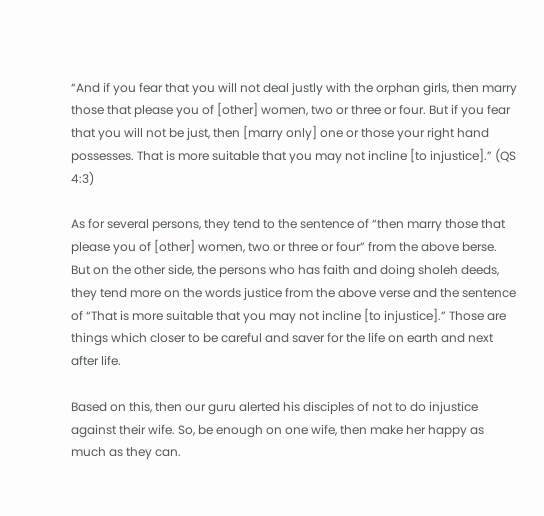“And if you fear that you will not deal justly with the orphan girls, then marry those that please you of [other] women, two or three or four. But if you fear that you will not be just, then [marry only] one or those your right hand possesses. That is more suitable that you may not incline [to injustice].” (QS 4:3)

As for several persons, they tend to the sentence of “then marry those that please you of [other] women, two or three or four” from the above berse. But on the other side, the persons who has faith and doing sholeh deeds, they tend more on the words justice from the above verse and the sentence of “That is more suitable that you may not incline [to injustice].” Those are things which closer to be careful and saver for the life on earth and next after life.

Based on this, then our guru alerted his disciples of not to do injustice against their wife. So, be enough on one wife, then make her happy as much as they can.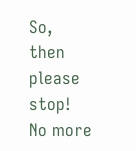So, then please stop! No more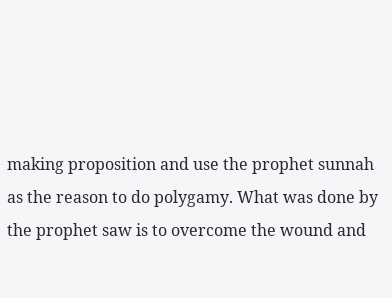making proposition and use the prophet sunnah as the reason to do polygamy. What was done by the prophet saw is to overcome the wound and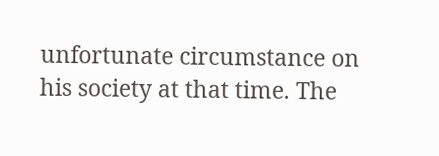unfortunate circumstance on his society at that time. The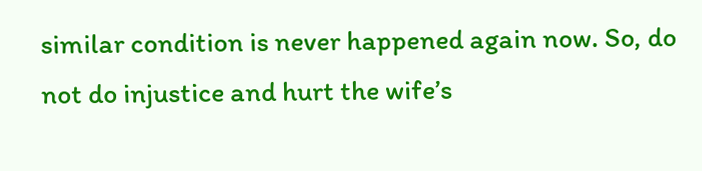similar condition is never happened again now. So, do not do injustice and hurt the wife’s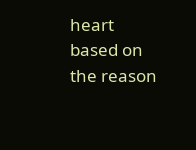heart based on the reason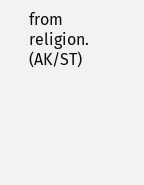from religion. (AK/ST)